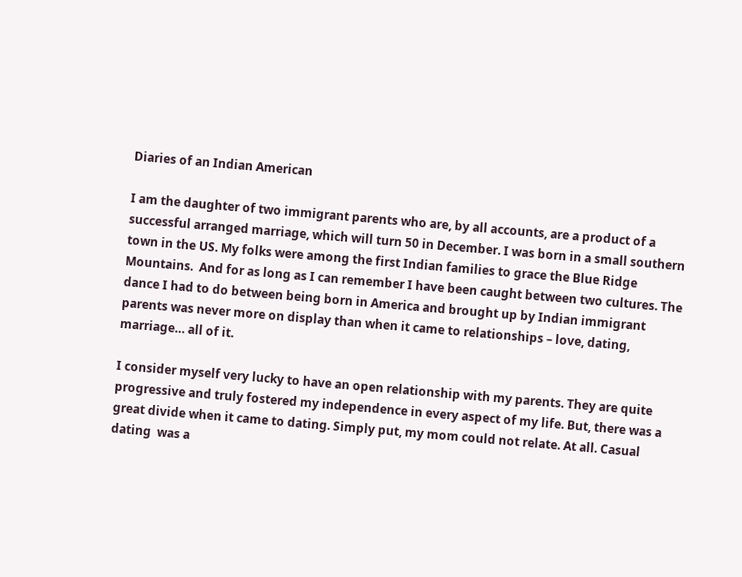Diaries of an Indian American

I am the daughter of two immigrant parents who are, by all accounts, are a product of a successful arranged marriage, which will turn 50 in December. I was born in a small southern town in the US. My folks were among the first Indian families to grace the Blue Ridge Mountains.  And for as long as I can remember I have been caught between two cultures. The dance I had to do between being born in America and brought up by Indian immigrant parents was never more on display than when it came to relationships – love, dating, marriage… all of it.

I consider myself very lucky to have an open relationship with my parents. They are quite progressive and truly fostered my independence in every aspect of my life. But, there was a great divide when it came to dating. Simply put, my mom could not relate. At all. Casual dating  was a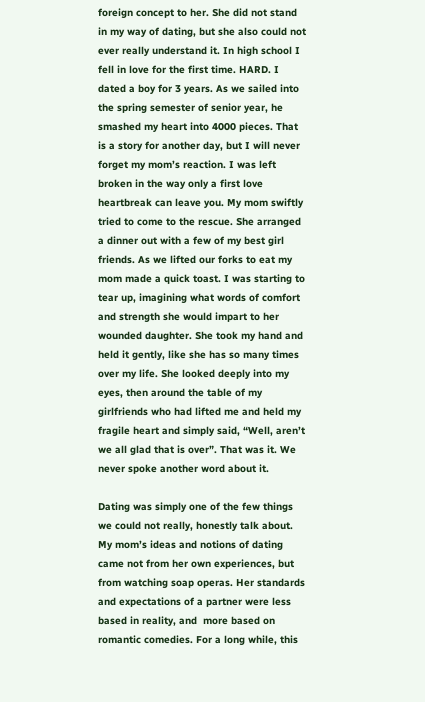foreign concept to her. She did not stand in my way of dating, but she also could not ever really understand it. In high school I fell in love for the first time. HARD. I dated a boy for 3 years. As we sailed into the spring semester of senior year, he smashed my heart into 4000 pieces. That is a story for another day, but I will never forget my mom’s reaction. I was left broken in the way only a first love heartbreak can leave you. My mom swiftly tried to come to the rescue. She arranged a dinner out with a few of my best girl friends. As we lifted our forks to eat my mom made a quick toast. I was starting to tear up, imagining what words of comfort and strength she would impart to her wounded daughter. She took my hand and held it gently, like she has so many times over my life. She looked deeply into my eyes, then around the table of my girlfriends who had lifted me and held my fragile heart and simply said, “Well, aren’t we all glad that is over”. That was it. We never spoke another word about it.

Dating was simply one of the few things we could not really, honestly talk about. My mom’s ideas and notions of dating came not from her own experiences, but from watching soap operas. Her standards and expectations of a partner were less based in reality, and  more based on romantic comedies. For a long while, this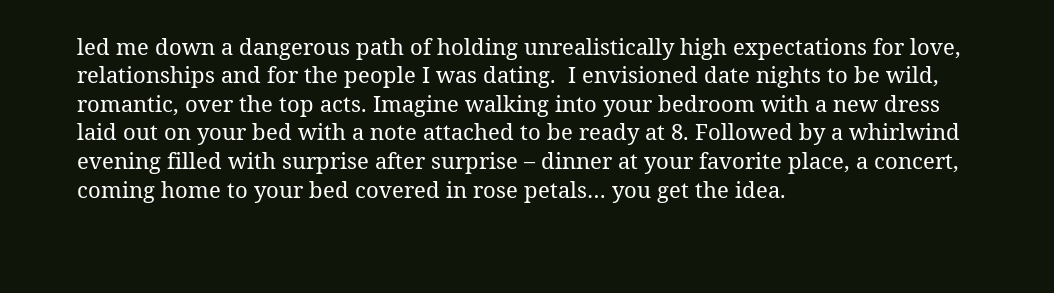led me down a dangerous path of holding unrealistically high expectations for love, relationships and for the people I was dating.  I envisioned date nights to be wild, romantic, over the top acts. Imagine walking into your bedroom with a new dress laid out on your bed with a note attached to be ready at 8. Followed by a whirlwind evening filled with surprise after surprise – dinner at your favorite place, a concert, coming home to your bed covered in rose petals… you get the idea.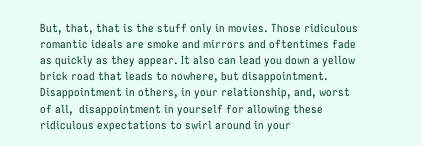But, that, that is the stuff only in movies. Those ridiculous romantic ideals are smoke and mirrors and oftentimes fade as quickly as they appear. It also can lead you down a yellow brick road that leads to nowhere, but disappointment. Disappointment in others, in your relationship, and, worst of all,  disappointment in yourself for allowing these ridiculous expectations to swirl around in your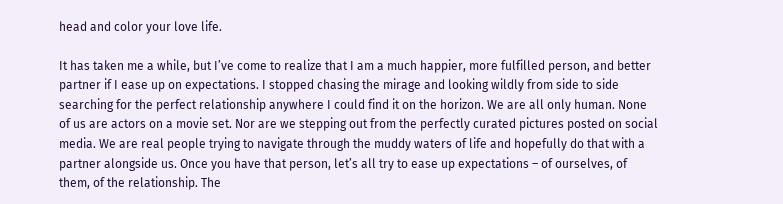head and color your love life.

It has taken me a while, but I’ve come to realize that I am a much happier, more fulfilled person, and better partner if I ease up on expectations. I stopped chasing the mirage and looking wildly from side to side searching for the perfect relationship anywhere I could find it on the horizon. We are all only human. None of us are actors on a movie set. Nor are we stepping out from the perfectly curated pictures posted on social media. We are real people trying to navigate through the muddy waters of life and hopefully do that with a partner alongside us. Once you have that person, let’s all try to ease up expectations – of ourselves, of them, of the relationship. The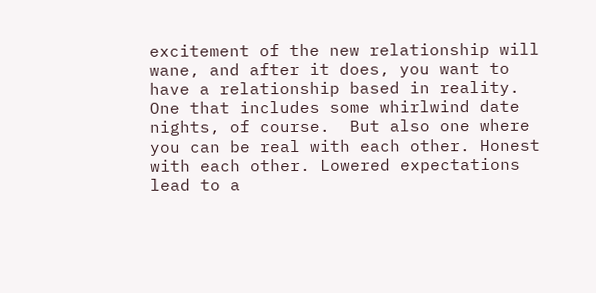excitement of the new relationship will wane, and after it does, you want to have a relationship based in reality. One that includes some whirlwind date nights, of course.  But also one where you can be real with each other. Honest with each other. Lowered expectations lead to a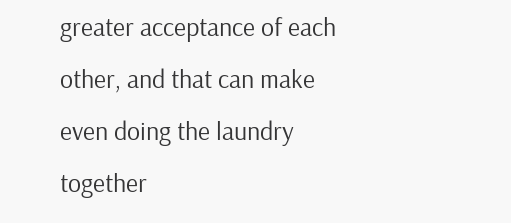greater acceptance of each other, and that can make even doing the laundry together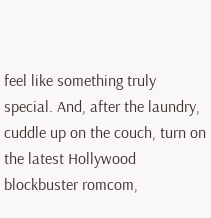feel like something truly special. And, after the laundry, cuddle up on the couch, turn on the latest Hollywood blockbuster romcom,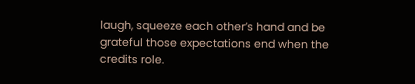laugh, squeeze each other’s hand and be grateful those expectations end when the credits role.